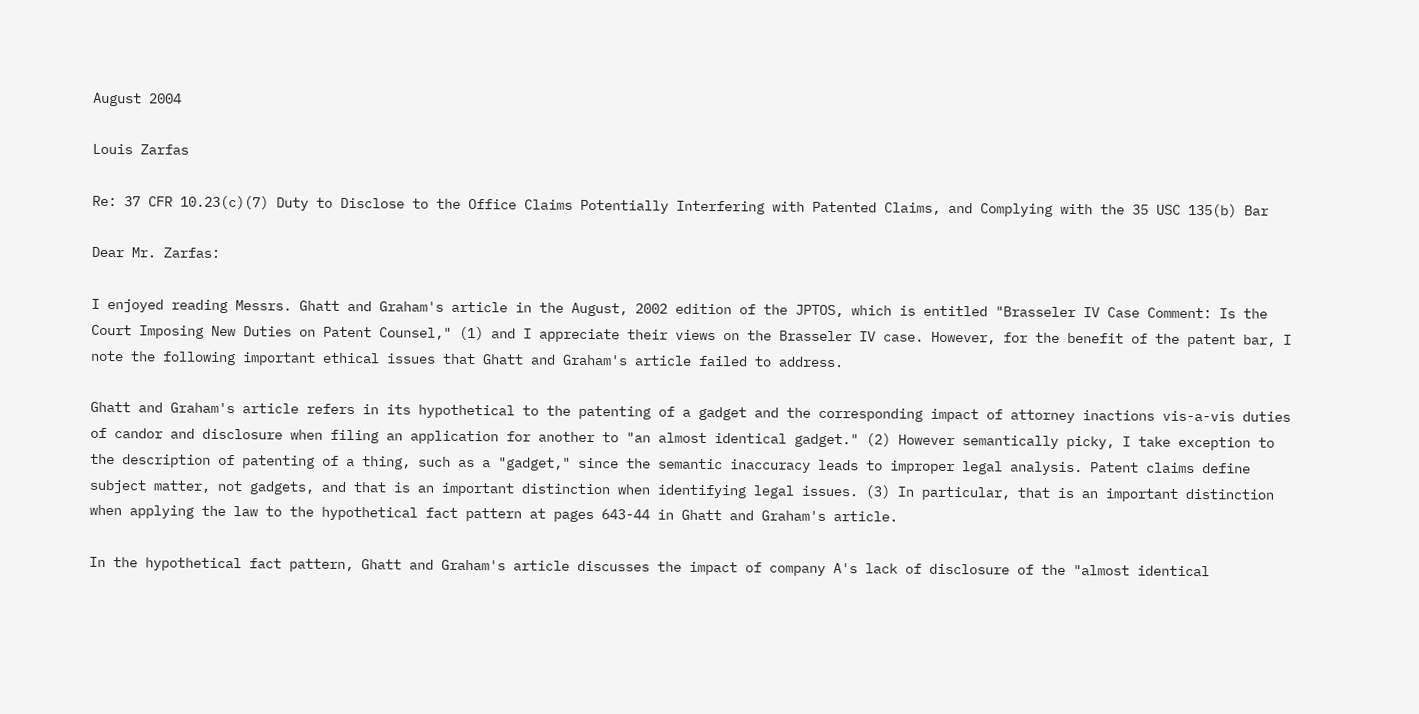August 2004

Louis Zarfas

Re: 37 CFR 10.23(c)(7) Duty to Disclose to the Office Claims Potentially Interfering with Patented Claims, and Complying with the 35 USC 135(b) Bar

Dear Mr. Zarfas:

I enjoyed reading Messrs. Ghatt and Graham's article in the August, 2002 edition of the JPTOS, which is entitled "Brasseler IV Case Comment: Is the Court Imposing New Duties on Patent Counsel," (1) and I appreciate their views on the Brasseler IV case. However, for the benefit of the patent bar, I note the following important ethical issues that Ghatt and Graham's article failed to address.

Ghatt and Graham's article refers in its hypothetical to the patenting of a gadget and the corresponding impact of attorney inactions vis-a-vis duties of candor and disclosure when filing an application for another to "an almost identical gadget." (2) However semantically picky, I take exception to the description of patenting of a thing, such as a "gadget," since the semantic inaccuracy leads to improper legal analysis. Patent claims define subject matter, not gadgets, and that is an important distinction when identifying legal issues. (3) In particular, that is an important distinction when applying the law to the hypothetical fact pattern at pages 643-44 in Ghatt and Graham's article.

In the hypothetical fact pattern, Ghatt and Graham's article discusses the impact of company A's lack of disclosure of the "almost identical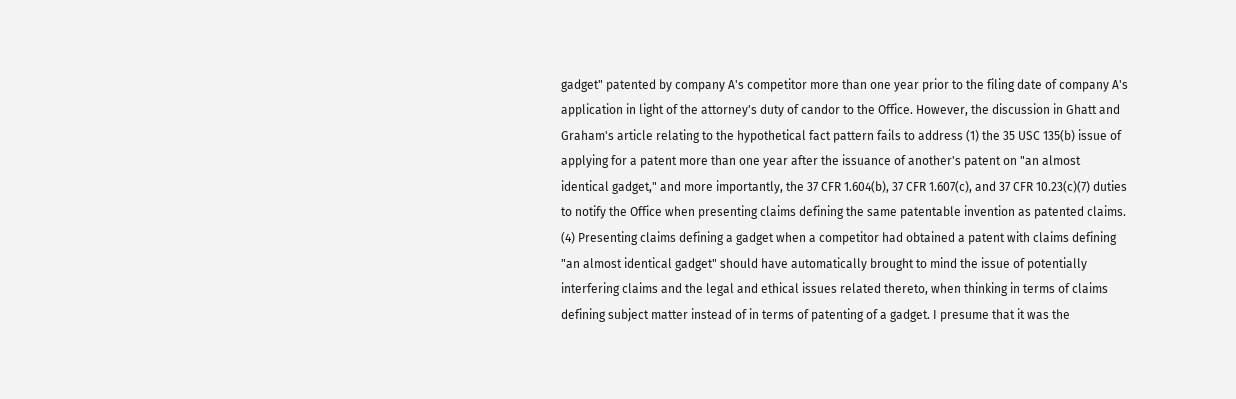gadget" patented by company A's competitor more than one year prior to the filing date of company A's application in light of the attorney's duty of candor to the Office. However, the discussion in Ghatt and Graham's article relating to the hypothetical fact pattern fails to address (1) the 35 USC 135(b) issue of applying for a patent more than one year after the issuance of another's patent on "an almost identical gadget," and more importantly, the 37 CFR 1.604(b), 37 CFR 1.607(c), and 37 CFR 10.23(c)(7) duties to notify the Office when presenting claims defining the same patentable invention as patented claims. (4) Presenting claims defining a gadget when a competitor had obtained a patent with claims defining "an almost identical gadget" should have automatically brought to mind the issue of potentially interfering claims and the legal and ethical issues related thereto, when thinking in terms of claims defining subject matter instead of in terms of patenting of a gadget. I presume that it was the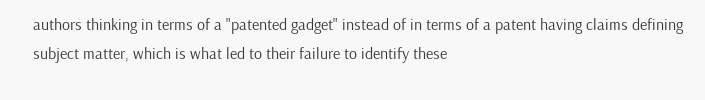authors thinking in terms of a "patented gadget" instead of in terms of a patent having claims defining subject matter, which is what led to their failure to identify these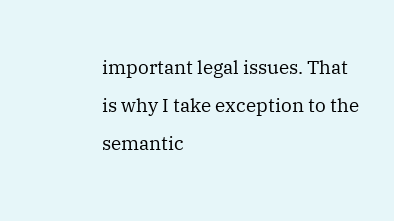important legal issues. That is why I take exception to the semantic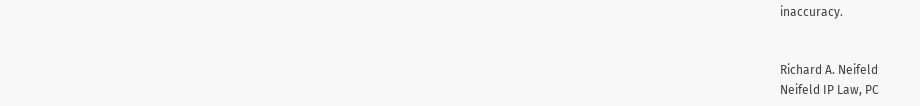inaccuracy.


Richard A. Neifeld
Neifeld IP Law, PC